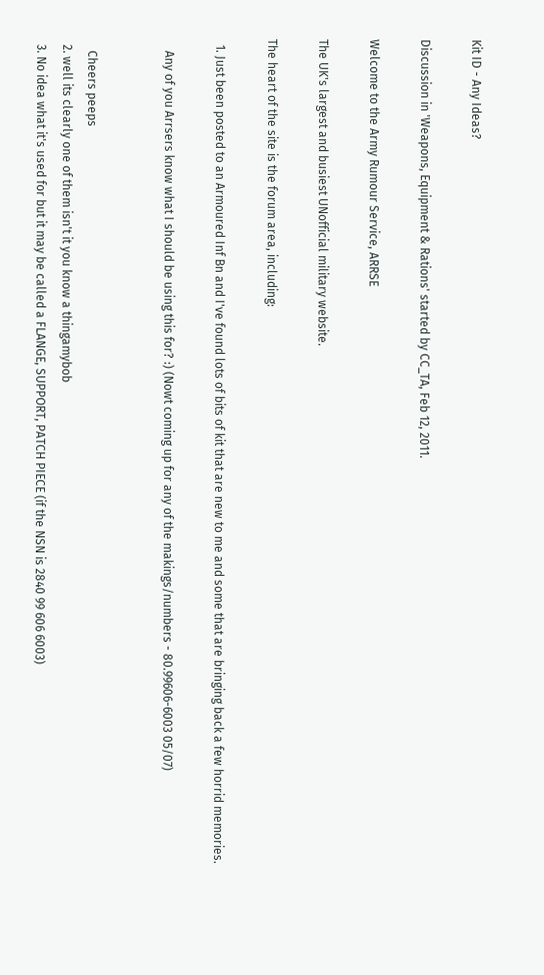Kit ID - Any Ideas?

Discussion in 'Weapons, Equipment & Rations' started by CC_TA, Feb 12, 2011.

Welcome to the Army Rumour Service, ARRSE

The UK's largest and busiest UNofficial military website.

The heart of the site is the forum area, including:

  1. Just been posted to an Armoured Inf Bn and I've found lots of bits of kit that are new to me and some that are bringing back a few horrid memories.

    Any of you Arrsers know what I should be using this for? :) (Nowt coming up for any of the makings/numbers - 80.99606-6003 05/07)


    Cheers peeps
  2. well its clearly one of them isn't it you know a thingamybob
  3. No idea what it's used for but it may be called a FLANGE, SUPPORT, PATCH PIECE (if the NSN is 2840 99 606 6003)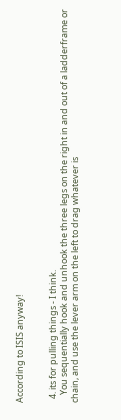According to ISIS anyway!


  4. its for pulling things - I think.
    You sequentially hook and unhook the three legs on the right in and out of a ladderframe or chain, and use the lever arm on the left to drag whatever is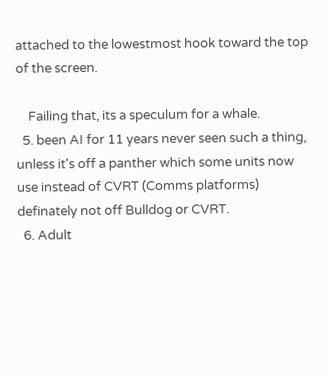attached to the lowestmost hook toward the top of the screen.

    Failing that, its a speculum for a whale.
  5. been AI for 11 years never seen such a thing, unless it's off a panther which some units now use instead of CVRT (Comms platforms) definately not off Bulldog or CVRT.
  6. Adult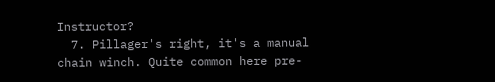Instructor?
  7. Pillager's right, it's a manual chain winch. Quite common here pre-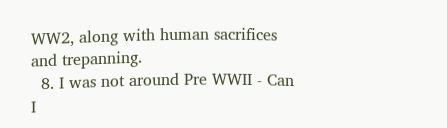WW2, along with human sacrifices and trepanning.
  8. I was not around Pre WWII - Can I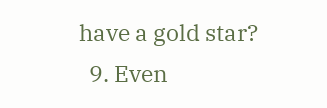have a gold star?
  9. Even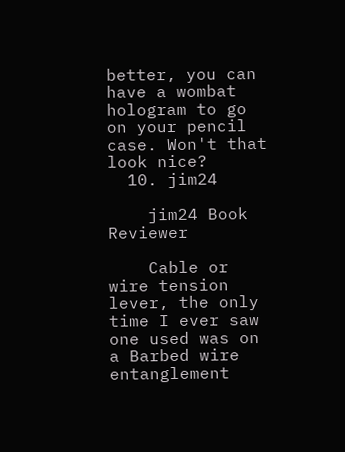better, you can have a wombat hologram to go on your pencil case. Won't that look nice?
  10. jim24

    jim24 Book Reviewer

    Cable or wire tension lever, the only time I ever saw one used was on a Barbed wire entanglement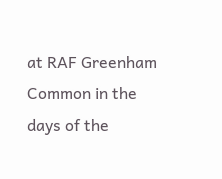at RAF Greenham Common in the days of the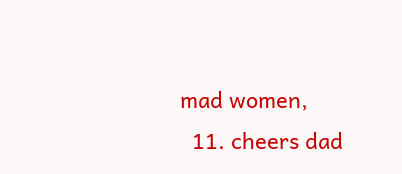mad women,
  11. cheers dad